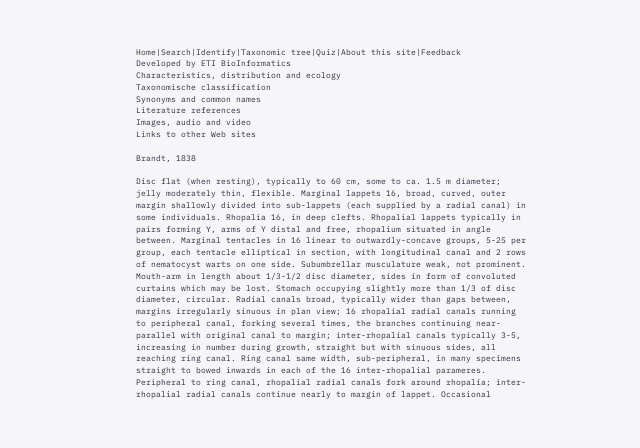Home|Search|Identify|Taxonomic tree|Quiz|About this site|Feedback
Developed by ETI BioInformatics
Characteristics, distribution and ecology
Taxonomische classification
Synonyms and common names
Literature references
Images, audio and video
Links to other Web sites

Brandt, 1838

Disc flat (when resting), typically to 60 cm, some to ca. 1.5 m diameter; jelly moderately thin, flexible. Marginal lappets 16, broad, curved, outer margin shallowly divided into sub-lappets (each supplied by a radial canal) in some individuals. Rhopalia 16, in deep clefts. Rhopalial lappets typically in pairs forming Y, arms of Y distal and free, rhopalium situated in angle between. Marginal tentacles in 16 linear to outwardly-concave groups, 5-25 per group, each tentacle elliptical in section, with longitudinal canal and 2 rows of nematocyst warts on one side. Subumbrellar musculature weak, not prominent. Mouth-arm in length about 1/3-1/2 disc diameter, sides in form of convoluted curtains which may be lost. Stomach occupying slightly more than 1/3 of disc diameter, circular. Radial canals broad, typically wider than gaps between, margins irregularly sinuous in plan view; 16 rhopalial radial canals running to peripheral canal, forking several times, the branches continuing near-parallel with original canal to margin; inter-rhopalial canals typically 3-5, increasing in number during growth, straight but with sinuous sides, all reaching ring canal. Ring canal same width, sub-peripheral, in many specimens straight to bowed inwards in each of the 16 inter-rhopalial parameres. Peripheral to ring canal, rhopalial radial canals fork around rhopalia; inter-rhopalial radial canals continue nearly to margin of lappet. Occasional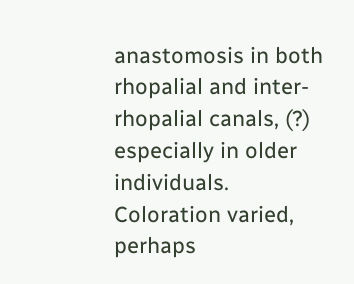anastomosis in both rhopalial and inter-rhopalial canals, (?) especially in older individuals.
Coloration varied, perhaps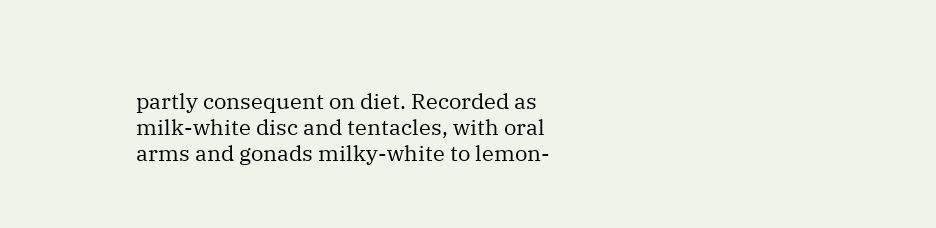partly consequent on diet. Recorded as milk-white disc and tentacles, with oral arms and gonads milky-white to lemon-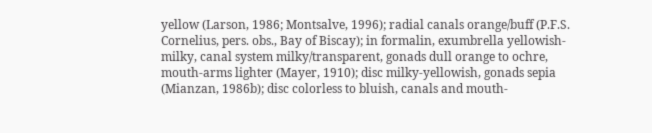yellow (Larson, 1986; Montsalve, 1996); radial canals orange/buff (P.F.S. Cornelius, pers. obs., Bay of Biscay); in formalin, exumbrella yellowish-milky, canal system milky/transparent, gonads dull orange to ochre, mouth-arms lighter (Mayer, 1910); disc milky-yellowish, gonads sepia (Mianzan, 1986b); disc colorless to bluish, canals and mouth-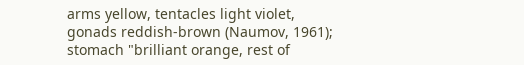arms yellow, tentacles light violet, gonads reddish-brown (Naumov, 1961); stomach "brilliant orange, rest of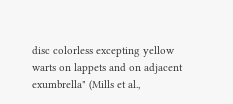disc colorless excepting yellow warts on lappets and on adjacent exumbrella" (Mills et al.,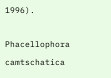1996).

Phacellophora camtschatica